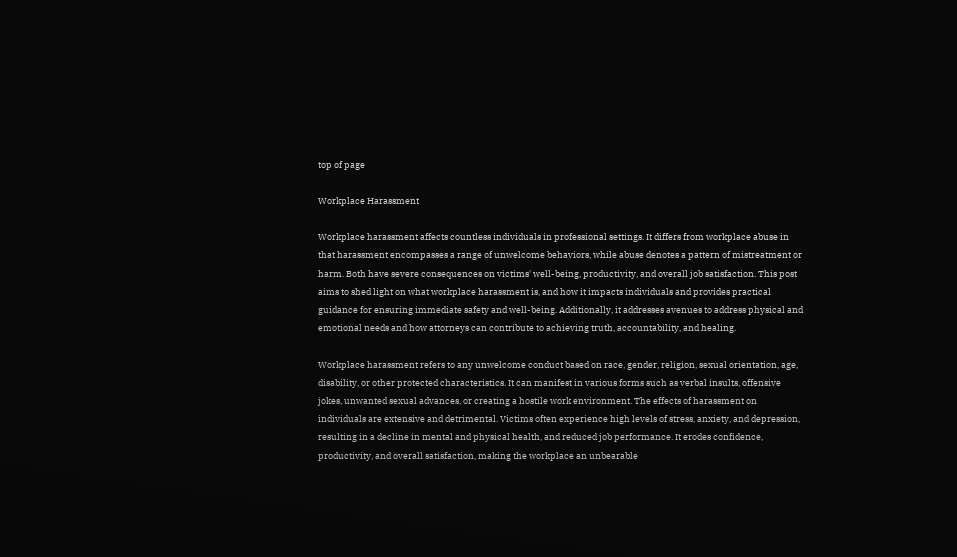top of page

Workplace Harassment

Workplace harassment affects countless individuals in professional settings. It differs from workplace abuse in that harassment encompasses a range of unwelcome behaviors, while abuse denotes a pattern of mistreatment or harm. Both have severe consequences on victims' well-being, productivity, and overall job satisfaction. This post aims to shed light on what workplace harassment is, and how it impacts individuals and provides practical guidance for ensuring immediate safety and well-being. Additionally, it addresses avenues to address physical and emotional needs and how attorneys can contribute to achieving truth, accountability, and healing.

Workplace harassment refers to any unwelcome conduct based on race, gender, religion, sexual orientation, age, disability, or other protected characteristics. It can manifest in various forms such as verbal insults, offensive jokes, unwanted sexual advances, or creating a hostile work environment. The effects of harassment on individuals are extensive and detrimental. Victims often experience high levels of stress, anxiety, and depression, resulting in a decline in mental and physical health, and reduced job performance. It erodes confidence, productivity, and overall satisfaction, making the workplace an unbearable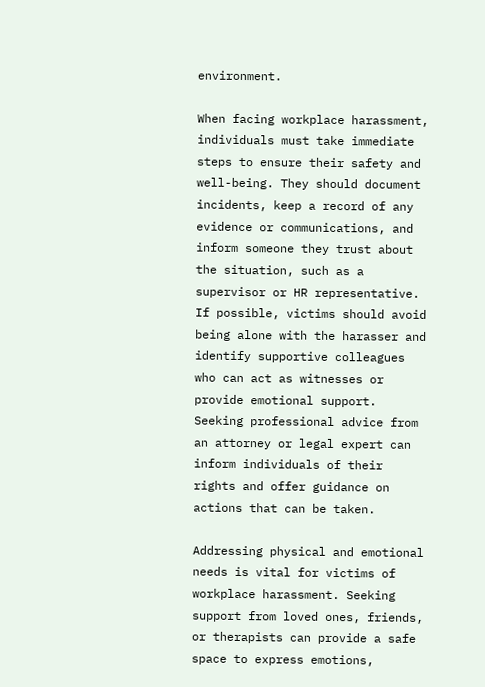environment.

When facing workplace harassment, individuals must take immediate steps to ensure their safety and well-being. They should document incidents, keep a record of any evidence or communications, and inform someone they trust about the situation, such as a supervisor or HR representative. If possible, victims should avoid being alone with the harasser and identify supportive colleagues who can act as witnesses or provide emotional support. Seeking professional advice from an attorney or legal expert can inform individuals of their rights and offer guidance on actions that can be taken.

Addressing physical and emotional needs is vital for victims of workplace harassment. Seeking support from loved ones, friends, or therapists can provide a safe space to express emotions,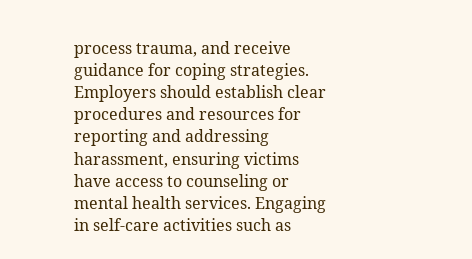process trauma, and receive guidance for coping strategies. Employers should establish clear procedures and resources for reporting and addressing harassment, ensuring victims have access to counseling or mental health services. Engaging in self-care activities such as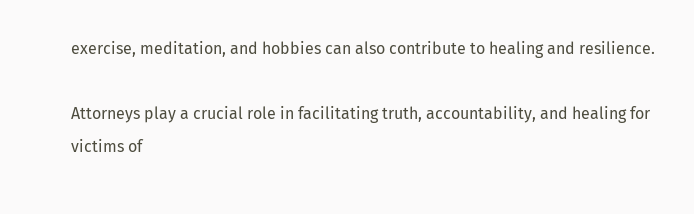exercise, meditation, and hobbies can also contribute to healing and resilience.

Attorneys play a crucial role in facilitating truth, accountability, and healing for victims of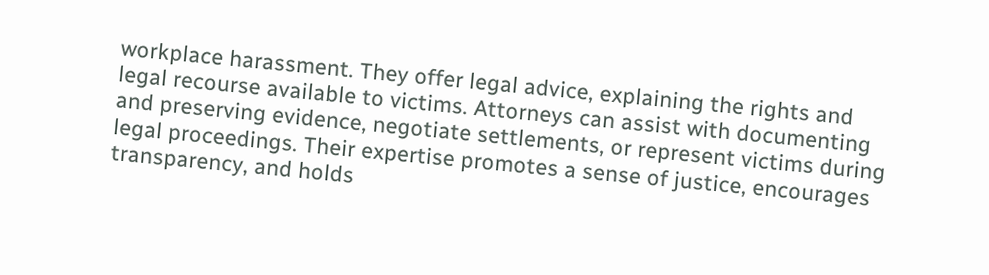workplace harassment. They offer legal advice, explaining the rights and legal recourse available to victims. Attorneys can assist with documenting and preserving evidence, negotiate settlements, or represent victims during legal proceedings. Their expertise promotes a sense of justice, encourages transparency, and holds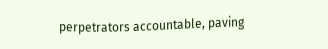perpetrators accountable, paving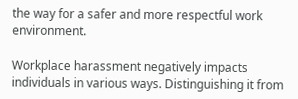the way for a safer and more respectful work environment.

Workplace harassment negatively impacts individuals in various ways. Distinguishing it from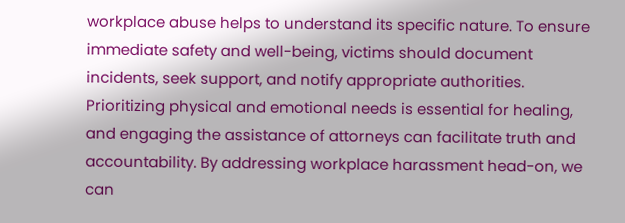workplace abuse helps to understand its specific nature. To ensure immediate safety and well-being, victims should document incidents, seek support, and notify appropriate authorities. Prioritizing physical and emotional needs is essential for healing, and engaging the assistance of attorneys can facilitate truth and accountability. By addressing workplace harassment head-on, we can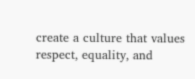create a culture that values respect, equality, and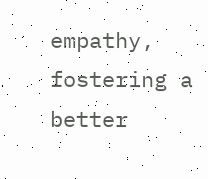empathy, fostering a better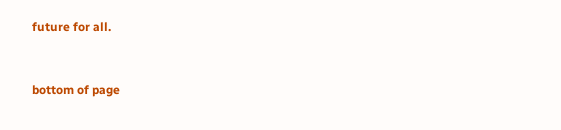future for all.


bottom of page